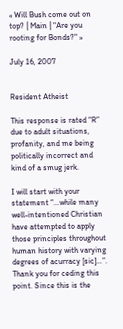« Will Bush come out on top? | Main | "Are you rooting for Bonds?" »

July 16, 2007


Resident Atheist

This response is rated “R” due to adult situations, profanity, and me being politically incorrect and kind of a smug jerk.

I will start with your statement “…while many well-intentioned Christian have attempted to apply those principles throughout human history with varying degrees of acurracy [sic]…”. Thank you for ceding this point. Since this is the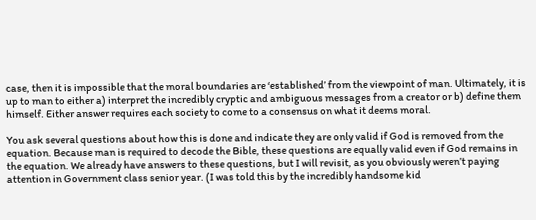case, then it is impossible that the moral boundaries are ‘established’ from the viewpoint of man. Ultimately, it is up to man to either a) interpret the incredibly cryptic and ambiguous messages from a creator or b) define them himself. Either answer requires each society to come to a consensus on what it deems moral.

You ask several questions about how this is done and indicate they are only valid if God is removed from the equation. Because man is required to decode the Bible, these questions are equally valid even if God remains in the equation. We already have answers to these questions, but I will revisit, as you obviously weren’t paying attention in Government class senior year. (I was told this by the incredibly handsome kid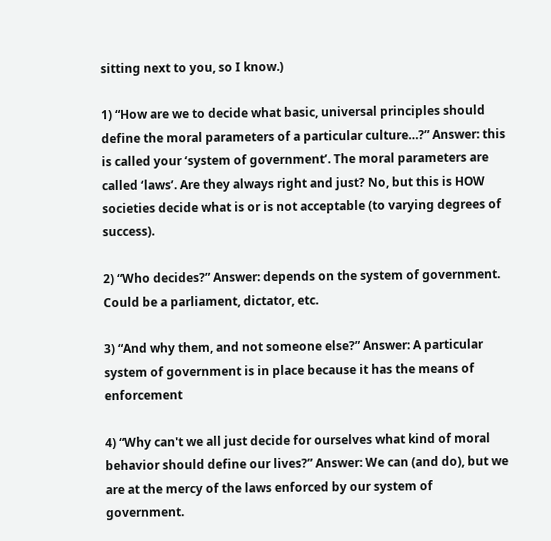sitting next to you, so I know.)

1) “How are we to decide what basic, universal principles should define the moral parameters of a particular culture…?” Answer: this is called your ‘system of government’. The moral parameters are called ‘laws’. Are they always right and just? No, but this is HOW societies decide what is or is not acceptable (to varying degrees of success).

2) “Who decides?” Answer: depends on the system of government. Could be a parliament, dictator, etc.

3) “And why them, and not someone else?” Answer: A particular system of government is in place because it has the means of enforcement

4) “Why can't we all just decide for ourselves what kind of moral behavior should define our lives?” Answer: We can (and do), but we are at the mercy of the laws enforced by our system of government.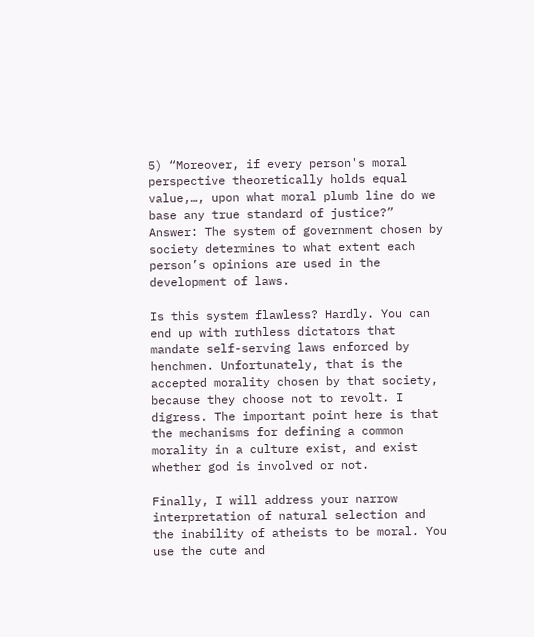5) “Moreover, if every person's moral perspective theoretically holds equal value,…, upon what moral plumb line do we base any true standard of justice?” Answer: The system of government chosen by society determines to what extent each person’s opinions are used in the development of laws.

Is this system flawless? Hardly. You can end up with ruthless dictators that mandate self-serving laws enforced by henchmen. Unfortunately, that is the accepted morality chosen by that society, because they choose not to revolt. I digress. The important point here is that the mechanisms for defining a common morality in a culture exist, and exist whether god is involved or not.

Finally, I will address your narrow interpretation of natural selection and the inability of atheists to be moral. You use the cute and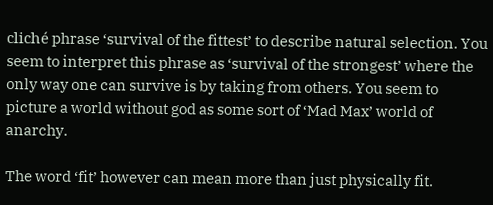cliché phrase ‘survival of the fittest’ to describe natural selection. You seem to interpret this phrase as ‘survival of the strongest’ where the only way one can survive is by taking from others. You seem to picture a world without god as some sort of ‘Mad Max’ world of anarchy.

The word ‘fit’ however can mean more than just physically fit.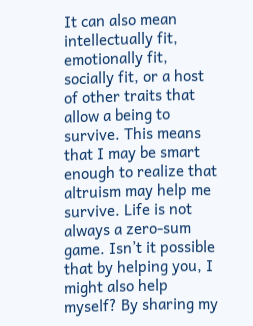It can also mean intellectually fit, emotionally fit, socially fit, or a host of other traits that allow a being to survive. This means that I may be smart enough to realize that altruism may help me survive. Life is not always a zero-sum game. Isn’t it possible that by helping you, I might also help myself? By sharing my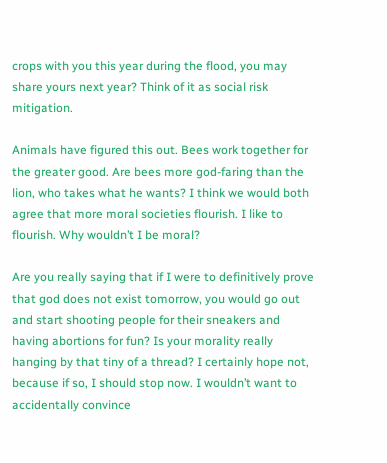crops with you this year during the flood, you may share yours next year? Think of it as social risk mitigation.

Animals have figured this out. Bees work together for the greater good. Are bees more god-faring than the lion, who takes what he wants? I think we would both agree that more moral societies flourish. I like to flourish. Why wouldn’t I be moral?

Are you really saying that if I were to definitively prove that god does not exist tomorrow, you would go out and start shooting people for their sneakers and having abortions for fun? Is your morality really hanging by that tiny of a thread? I certainly hope not, because if so, I should stop now. I wouldn’t want to accidentally convince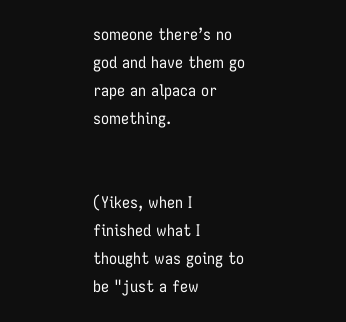someone there’s no god and have them go rape an alpaca or something.


(Yikes, when I finished what I thought was going to be "just a few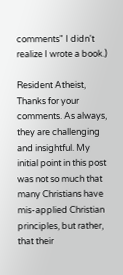comments" I didn't realize I wrote a book.)

Resident Atheist, Thanks for your comments. As always, they are challenging and insightful. My initial point in this post was not so much that many Christians have mis-applied Christian principles, but rather, that their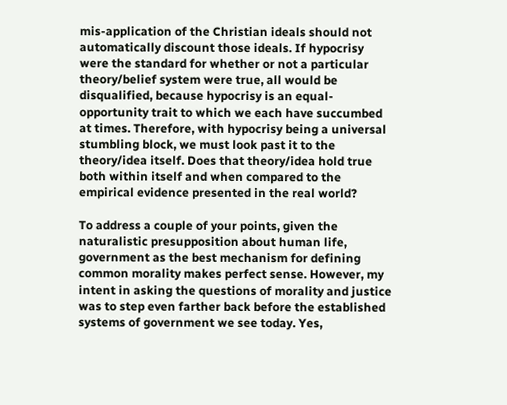mis-application of the Christian ideals should not automatically discount those ideals. If hypocrisy were the standard for whether or not a particular theory/belief system were true, all would be disqualified, because hypocrisy is an equal-opportunity trait to which we each have succumbed at times. Therefore, with hypocrisy being a universal stumbling block, we must look past it to the theory/idea itself. Does that theory/idea hold true both within itself and when compared to the empirical evidence presented in the real world?

To address a couple of your points, given the naturalistic presupposition about human life, government as the best mechanism for defining common morality makes perfect sense. However, my intent in asking the questions of morality and justice was to step even farther back before the established systems of government we see today. Yes,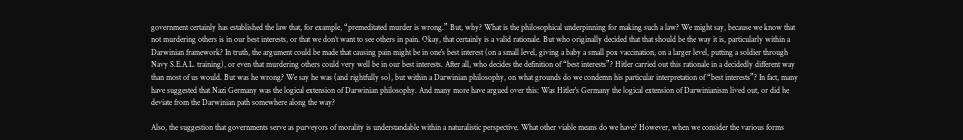government certainly has established the law that, for example, “premeditated murder is wrong.” But, why? What is the philosophical underpinning for making such a law? We might say, because we know that not murdering others is in our best interests, or that we don’t want to see others in pain. Okay, that certainly is a valid rationale. But who originally decided that that should be the way it is, particularly within a Darwinian framework? In truth, the argument could be made that causing pain might be in one’s best interest (on a small level, giving a baby a small pox vaccination, on a larger level, putting a soldier through Navy S.E.A.L. training), or even that murdering others could very well be in our best interests. After all, who decides the definition of “best interests”? Hitler carried out this rationale in a decidedly different way than most of us would. But was he wrong? We say he was (and rightfully so), but within a Darwinian philosophy, on what grounds do we condemn his particular interpretation of “best interests”? In fact, many have suggested that Nazi Germany was the logical extension of Darwinian philosophy. And many more have argued over this: Was Hitler's Germany the logical extension of Darwinianism lived out, or did he deviate from the Darwinian path somewhere along the way?

Also, the suggestion that governments serve as purveyors of morality is understandable within a naturalistic perspective. What other viable means do we have? However, when we consider the various forms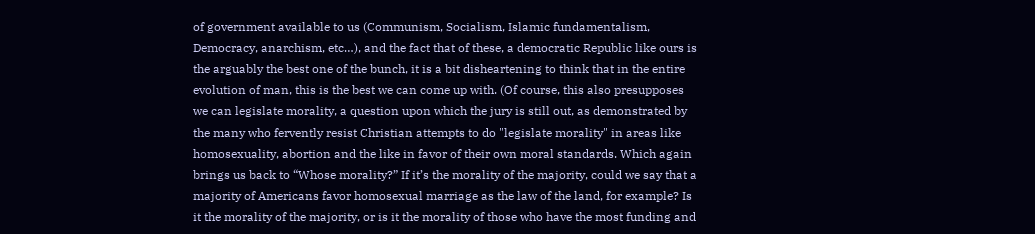of government available to us (Communism, Socialism, Islamic fundamentalism, Democracy, anarchism, etc…), and the fact that of these, a democratic Republic like ours is the arguably the best one of the bunch, it is a bit disheartening to think that in the entire evolution of man, this is the best we can come up with. (Of course, this also presupposes we can legislate morality, a question upon which the jury is still out, as demonstrated by the many who fervently resist Christian attempts to do "legislate morality" in areas like homosexuality, abortion and the like in favor of their own moral standards. Which again brings us back to “Whose morality?” If it’s the morality of the majority, could we say that a majority of Americans favor homosexual marriage as the law of the land, for example? Is it the morality of the majority, or is it the morality of those who have the most funding and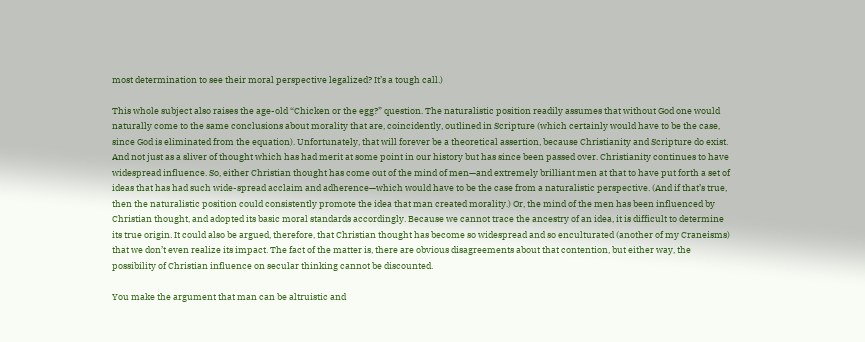most determination to see their moral perspective legalized? It’s a tough call.)

This whole subject also raises the age-old “Chicken or the egg?” question. The naturalistic position readily assumes that without God one would naturally come to the same conclusions about morality that are, coincidently, outlined in Scripture (which certainly would have to be the case, since God is eliminated from the equation). Unfortunately, that will forever be a theoretical assertion, because Christianity and Scripture do exist. And not just as a sliver of thought which has had merit at some point in our history but has since been passed over. Christianity continues to have widespread influence. So, either Christian thought has come out of the mind of men—and extremely brilliant men at that to have put forth a set of ideas that has had such wide-spread acclaim and adherence—which would have to be the case from a naturalistic perspective. (And if that’s true, then the naturalistic position could consistently promote the idea that man created morality.) Or, the mind of the men has been influenced by Christian thought, and adopted its basic moral standards accordingly. Because we cannot trace the ancestry of an idea, it is difficult to determine its true origin. It could also be argued, therefore, that Christian thought has become so widespread and so enculturated (another of my Craneisms) that we don’t even realize its impact. The fact of the matter is, there are obvious disagreements about that contention, but either way, the possibility of Christian influence on secular thinking cannot be discounted.

You make the argument that man can be altruistic and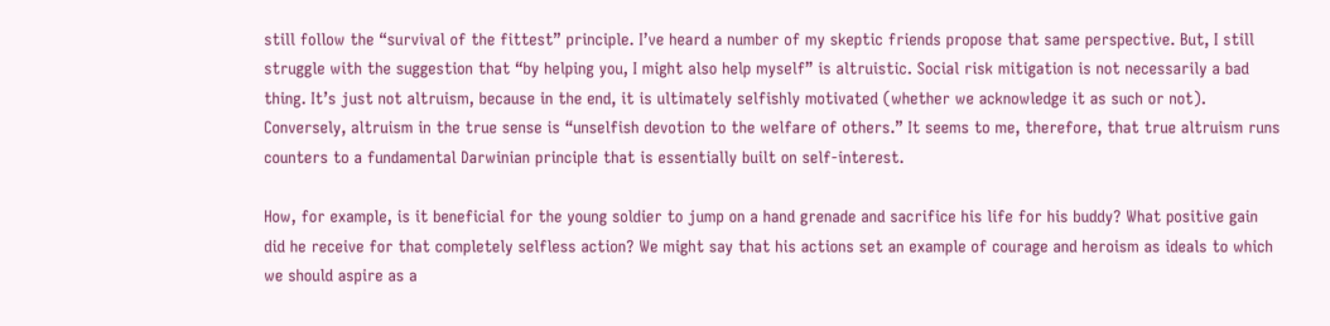still follow the “survival of the fittest” principle. I’ve heard a number of my skeptic friends propose that same perspective. But, I still struggle with the suggestion that “by helping you, I might also help myself” is altruistic. Social risk mitigation is not necessarily a bad thing. It’s just not altruism, because in the end, it is ultimately selfishly motivated (whether we acknowledge it as such or not). Conversely, altruism in the true sense is “unselfish devotion to the welfare of others.” It seems to me, therefore, that true altruism runs counters to a fundamental Darwinian principle that is essentially built on self-interest.

How, for example, is it beneficial for the young soldier to jump on a hand grenade and sacrifice his life for his buddy? What positive gain did he receive for that completely selfless action? We might say that his actions set an example of courage and heroism as ideals to which we should aspire as a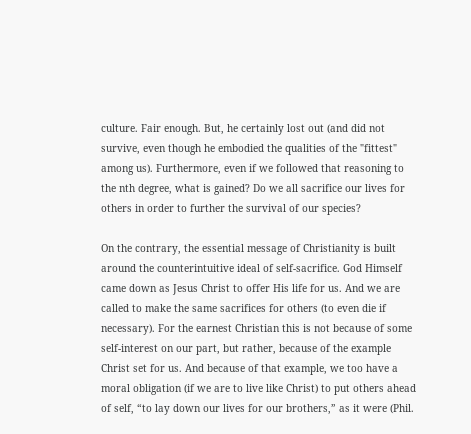culture. Fair enough. But, he certainly lost out (and did not survive, even though he embodied the qualities of the "fittest" among us). Furthermore, even if we followed that reasoning to the nth degree, what is gained? Do we all sacrifice our lives for others in order to further the survival of our species?

On the contrary, the essential message of Christianity is built around the counterintuitive ideal of self-sacrifice. God Himself came down as Jesus Christ to offer His life for us. And we are called to make the same sacrifices for others (to even die if necessary). For the earnest Christian this is not because of some self-interest on our part, but rather, because of the example Christ set for us. And because of that example, we too have a moral obligation (if we are to live like Christ) to put others ahead of self, “to lay down our lives for our brothers,” as it were (Phil.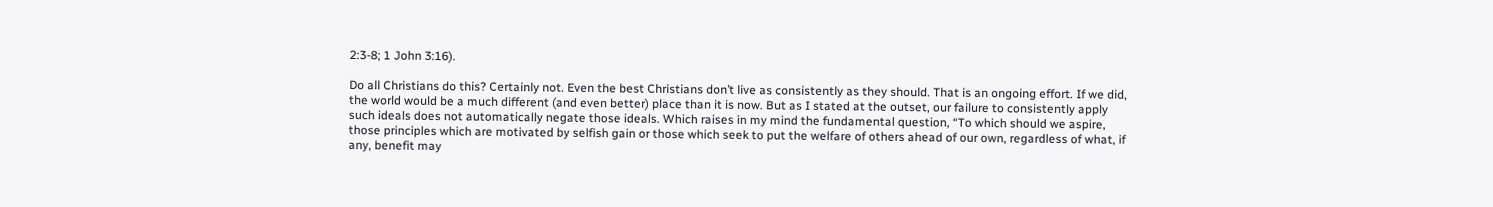2:3-8; 1 John 3:16).

Do all Christians do this? Certainly not. Even the best Christians don’t live as consistently as they should. That is an ongoing effort. If we did, the world would be a much different (and even better) place than it is now. But as I stated at the outset, our failure to consistently apply such ideals does not automatically negate those ideals. Which raises in my mind the fundamental question, “To which should we aspire, those principles which are motivated by selfish gain or those which seek to put the welfare of others ahead of our own, regardless of what, if any, benefit may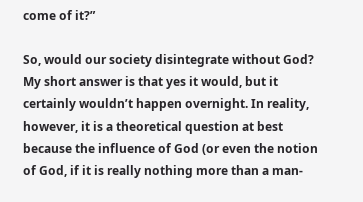come of it?”

So, would our society disintegrate without God? My short answer is that yes it would, but it certainly wouldn’t happen overnight. In reality, however, it is a theoretical question at best because the influence of God (or even the notion of God, if it is really nothing more than a man-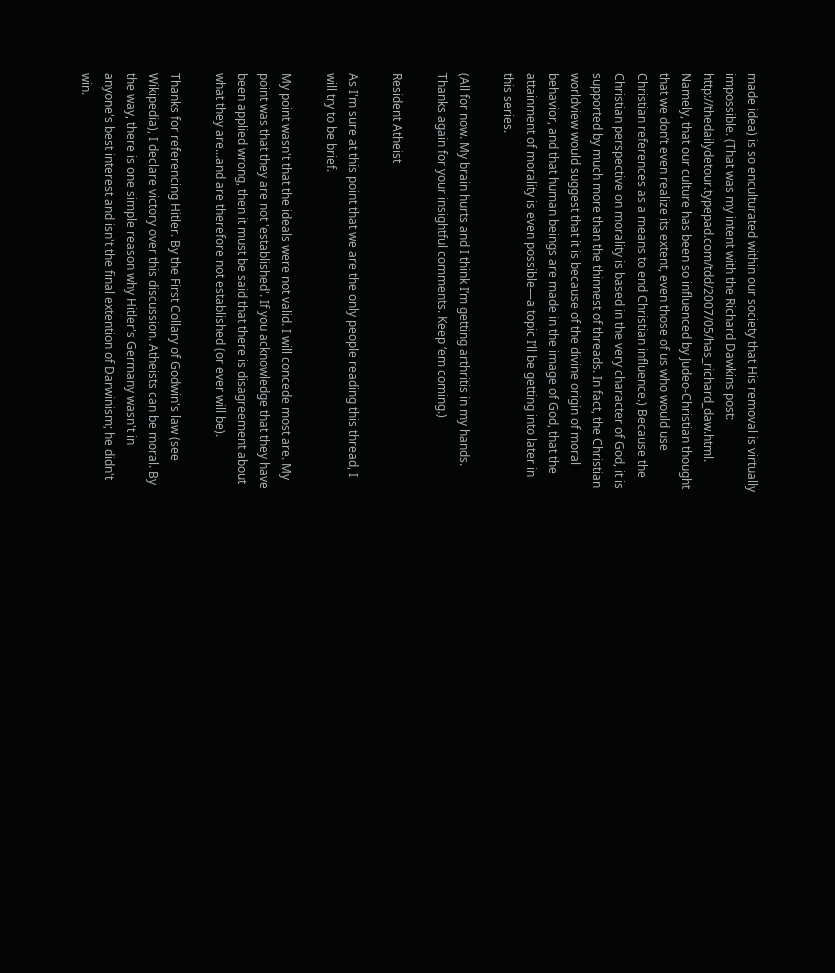made idea) is so enculturated within our society that His removal is virtually impossible. (That was my intent with the Richard Dawkins post: http://thedailydetour.typepad.com/tdd/2007/05/has_richard_daw.html. Namely, that our culture has been so influenced by Judeo-Christian thought that we don’t even realize its extent, even those of us who would use Christian references as a means to end Christian influence.) Because the Christian perspective on morality is based in the very character of God, it is supported by much more than the thinnest of threads. In fact, the Christian worldview would suggest that it is because of the divine origin of moral behavior, and that human beings are made in the image of God, that the attainment of morality is even possible—a topic I’ll be getting into later in this series.

(All for now. My brain hurts and I think I’m getting arthritis in my hands. Thanks again for your insightful comments. Keep ‘em coming.)

Resident Atheist

As I'm sure at this point that we are the only people reading this thread, I will try to be brief.

My point wasn't that the ideals were not valid. I will concede most are. My point was that they are not 'established'. If you acknowledge that they have been applied wrong, then it must be said that there is disagreement about what they are...and are therefore not established (or ever will be).

Thanks for referencing Hitler. By the First Collary of Godwin's law (see Wikipedia), I declare victory over this discussion. Atheists can be moral. By the way, there is one simple reason why Hitler's Germany wasn't in anyone's best interest and isn't the final extention of Darwinism; he didn't win.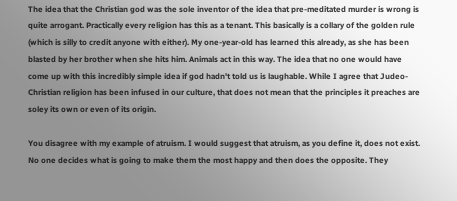The idea that the Christian god was the sole inventor of the idea that pre-meditated murder is wrong is quite arrogant. Practically every religion has this as a tenant. This basically is a collary of the golden rule (which is silly to credit anyone with either). My one-year-old has learned this already, as she has been blasted by her brother when she hits him. Animals act in this way. The idea that no one would have come up with this incredibly simple idea if god hadn't told us is laughable. While I agree that Judeo-Christian religion has been infused in our culture, that does not mean that the principles it preaches are soley its own or even of its origin.

You disagree with my example of atruism. I would suggest that atruism, as you define it, does not exist. No one decides what is going to make them the most happy and then does the opposite. They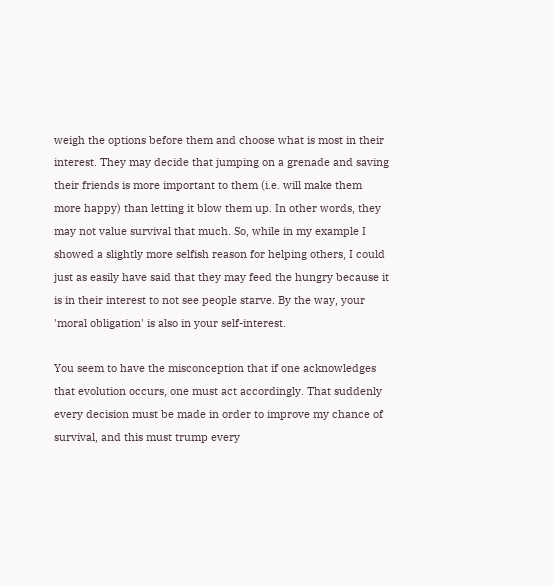weigh the options before them and choose what is most in their interest. They may decide that jumping on a grenade and saving their friends is more important to them (i.e. will make them more happy) than letting it blow them up. In other words, they may not value survival that much. So, while in my example I showed a slightly more selfish reason for helping others, I could just as easily have said that they may feed the hungry because it is in their interest to not see people starve. By the way, your 'moral obligation' is also in your self-interest.

You seem to have the misconception that if one acknowledges that evolution occurs, one must act accordingly. That suddenly every decision must be made in order to improve my chance of survival, and this must trump every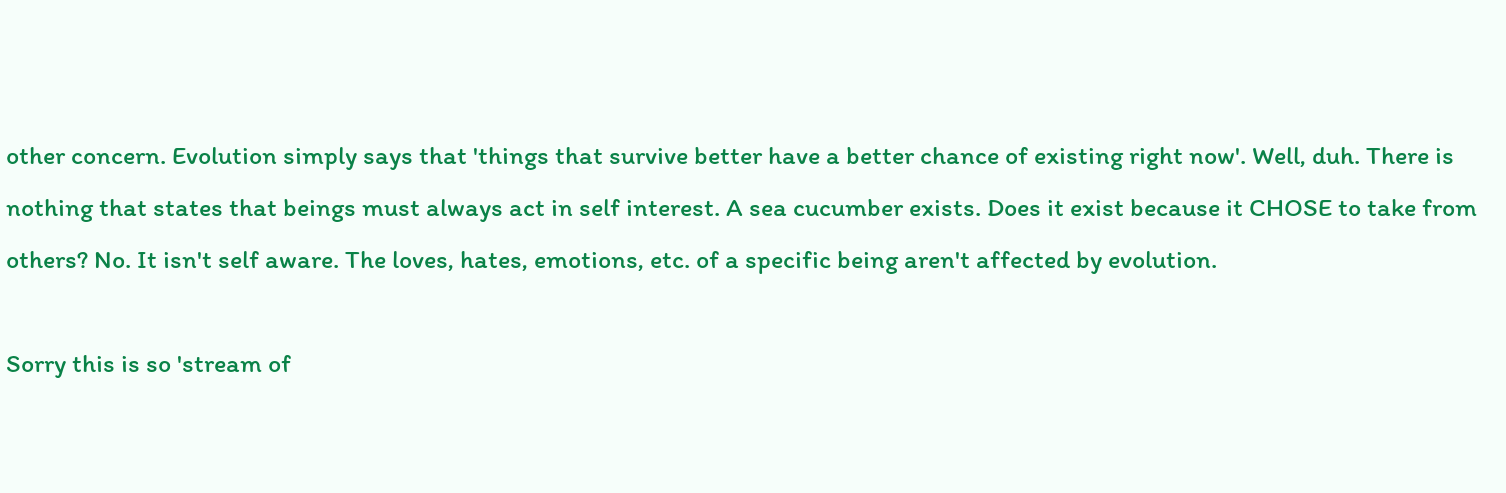other concern. Evolution simply says that 'things that survive better have a better chance of existing right now'. Well, duh. There is nothing that states that beings must always act in self interest. A sea cucumber exists. Does it exist because it CHOSE to take from others? No. It isn't self aware. The loves, hates, emotions, etc. of a specific being aren't affected by evolution.

Sorry this is so 'stream of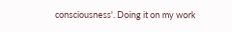consciousness'. Doing it on my work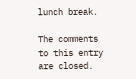lunch break.

The comments to this entry are closed.